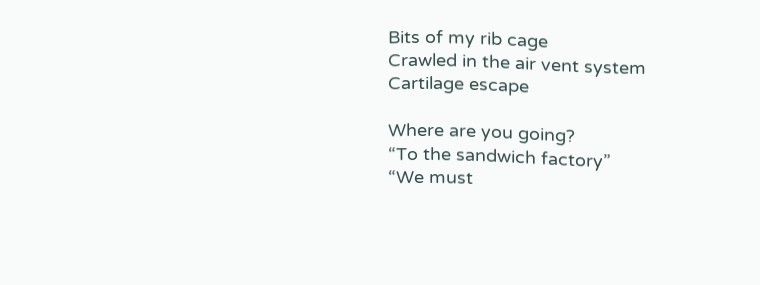Bits of my rib cage
Crawled in the air vent system
Cartilage escape

Where are you going?
“To the sandwich factory”
“We must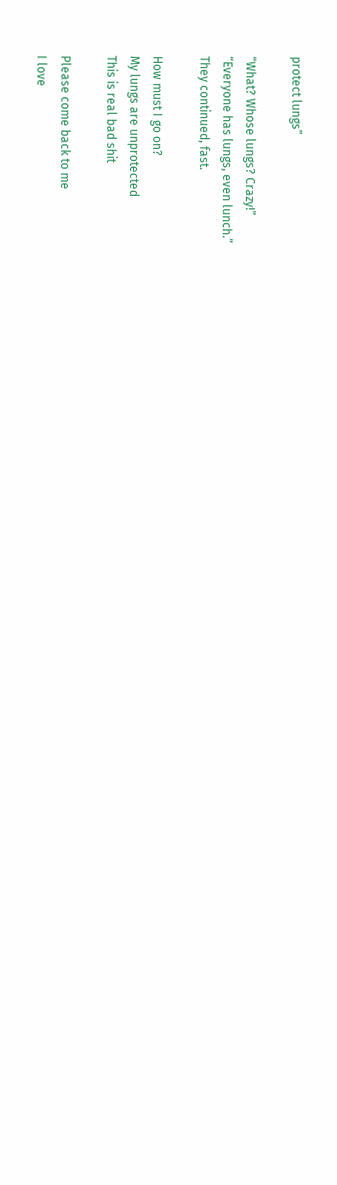protect lungs”

“What? Whose lungs? Crazy!”
“Everyone has lungs, even lunch.”
They continued, fast.

How must I go on?
My lungs are unprotected
This is real bad shit

Please come back to me
I love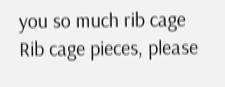you so much rib cage
Rib cage pieces, please